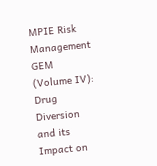MPIE Risk Management GEM (Volume IV): Drug Diversion and its Impact on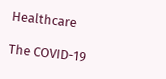Healthcare

The COVID-19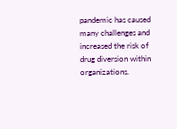pandemic has caused many challenges and increased the risk of drug diversion within organizations.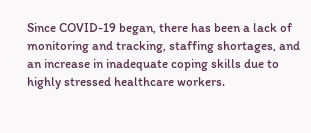Since COVID-19 began, there has been a lack of monitoring and tracking, staffing shortages, and an increase in inadequate coping skills due to highly stressed healthcare workers.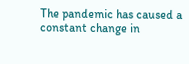The pandemic has caused a constant change in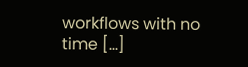workflows with no time […]